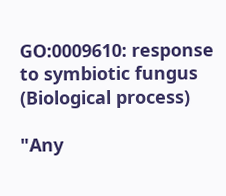GO:0009610: response to symbiotic fungus (Biological process)

"Any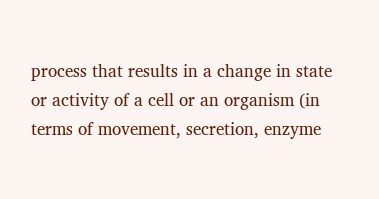process that results in a change in state or activity of a cell or an organism (in terms of movement, secretion, enzyme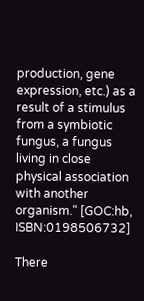production, gene expression, etc.) as a result of a stimulus from a symbiotic fungus, a fungus living in close physical association with another organism." [GOC:hb, ISBN:0198506732]

There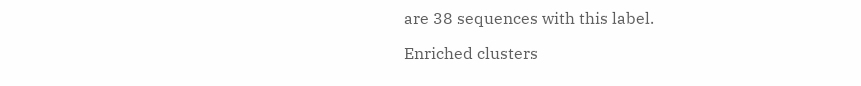are 38 sequences with this label.

Enriched clusters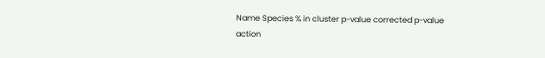Name Species % in cluster p-value corrected p-value action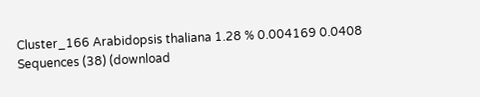Cluster_166 Arabidopsis thaliana 1.28 % 0.004169 0.0408
Sequences (38) (download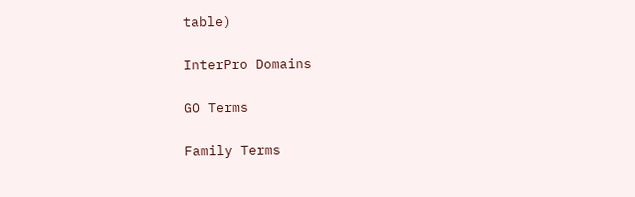table)

InterPro Domains

GO Terms

Family Terms